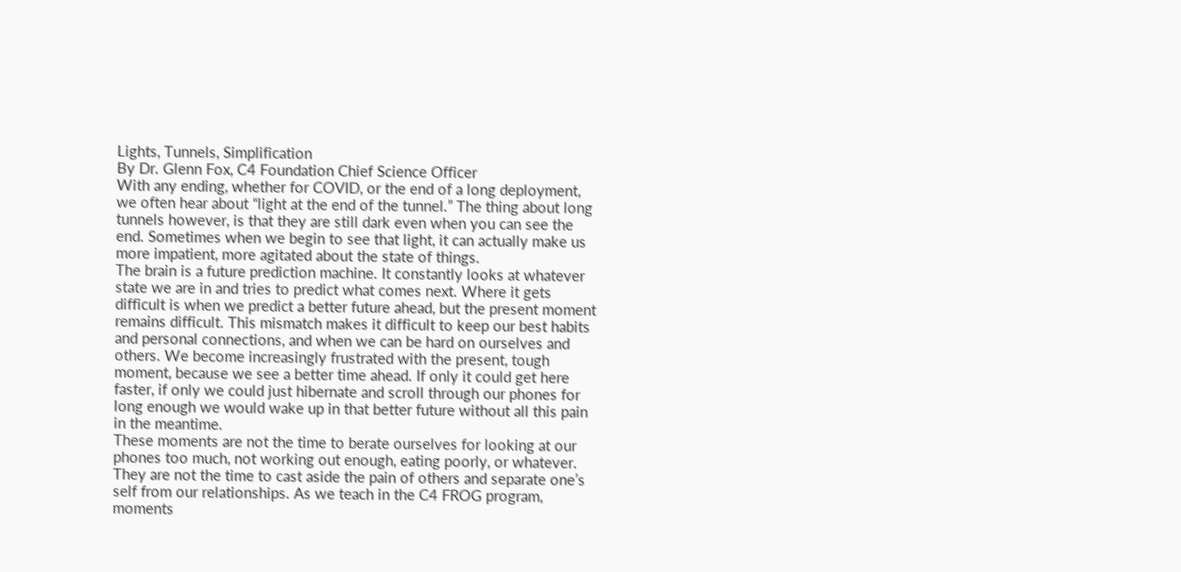Lights, Tunnels, Simplification
By Dr. Glenn Fox, C4 Foundation Chief Science Officer
With any ending, whether for COVID, or the end of a long deployment, we often hear about “light at the end of the tunnel.” The thing about long tunnels however, is that they are still dark even when you can see the end. Sometimes when we begin to see that light, it can actually make us more impatient, more agitated about the state of things.
The brain is a future prediction machine. It constantly looks at whatever state we are in and tries to predict what comes next. Where it gets difficult is when we predict a better future ahead, but the present moment remains difficult. This mismatch makes it difficult to keep our best habits and personal connections, and when we can be hard on ourselves and others. We become increasingly frustrated with the present, tough moment, because we see a better time ahead. If only it could get here faster, if only we could just hibernate and scroll through our phones for long enough we would wake up in that better future without all this pain in the meantime.
These moments are not the time to berate ourselves for looking at our phones too much, not working out enough, eating poorly, or whatever. They are not the time to cast aside the pain of others and separate one’s self from our relationships. As we teach in the C4 FROG program, moments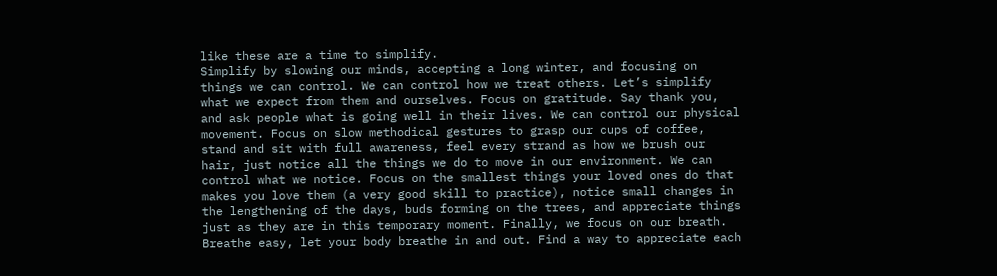like these are a time to simplify.
Simplify by slowing our minds, accepting a long winter, and focusing on things we can control. We can control how we treat others. Let’s simplify what we expect from them and ourselves. Focus on gratitude. Say thank you, and ask people what is going well in their lives. We can control our physical movement. Focus on slow methodical gestures to grasp our cups of coffee, stand and sit with full awareness, feel every strand as how we brush our hair, just notice all the things we do to move in our environment. We can control what we notice. Focus on the smallest things your loved ones do that makes you love them (a very good skill to practice), notice small changes in the lengthening of the days, buds forming on the trees, and appreciate things just as they are in this temporary moment. Finally, we focus on our breath. Breathe easy, let your body breathe in and out. Find a way to appreciate each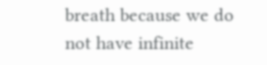breath because we do not have infinite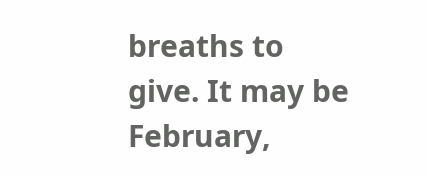breaths to give. It may be February,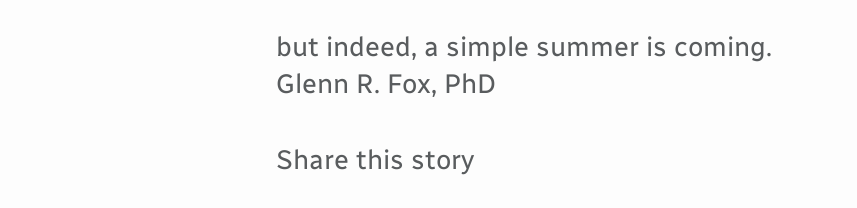but indeed, a simple summer is coming.
Glenn R. Fox, PhD

Share this story